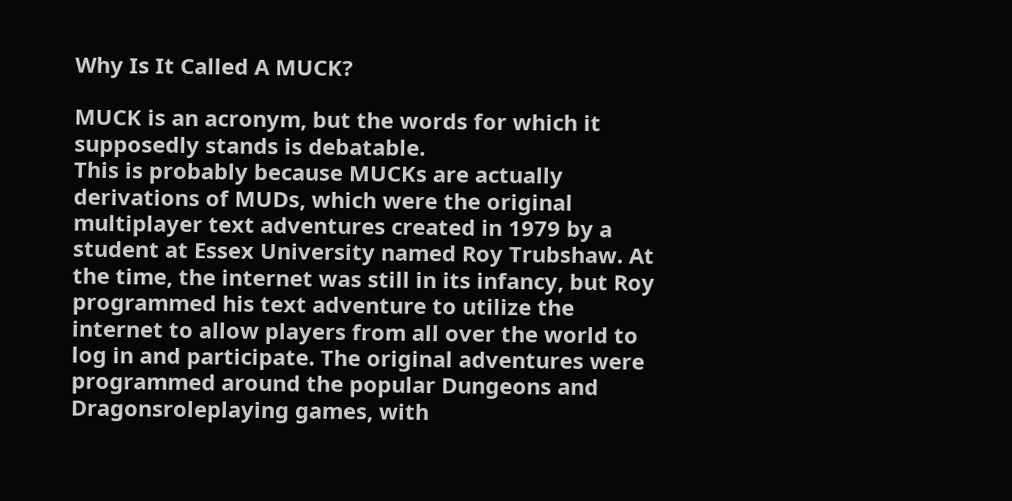Why Is It Called A MUCK?

MUCK is an acronym, but the words for which it supposedly stands is debatable.
This is probably because MUCKs are actually derivations of MUDs, which were the original multiplayer text adventures created in 1979 by a student at Essex University named Roy Trubshaw. At the time, the internet was still in its infancy, but Roy programmed his text adventure to utilize the internet to allow players from all over the world to log in and participate. The original adventures were programmed around the popular Dungeons and Dragonsroleplaying games, with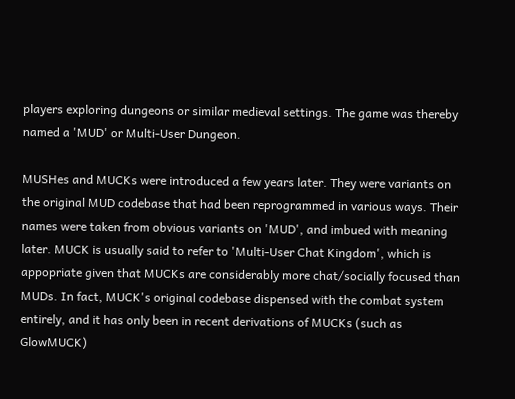players exploring dungeons or similar medieval settings. The game was thereby named a 'MUD' or Multi-User Dungeon.

MUSHes and MUCKs were introduced a few years later. They were variants on the original MUD codebase that had been reprogrammed in various ways. Their names were taken from obvious variants on 'MUD', and imbued with meaning later. MUCK is usually said to refer to 'Multi-User Chat Kingdom', which is appopriate given that MUCKs are considerably more chat/socially focused than MUDs. In fact, MUCK's original codebase dispensed with the combat system entirely, and it has only been in recent derivations of MUCKs (such as GlowMUCK)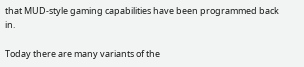that MUD-style gaming capabilities have been programmed back in.

Today there are many variants of the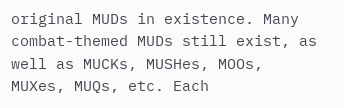original MUDs in existence. Many combat-themed MUDs still exist, as well as MUCKs, MUSHes, MOOs, MUXes, MUQs, etc. Each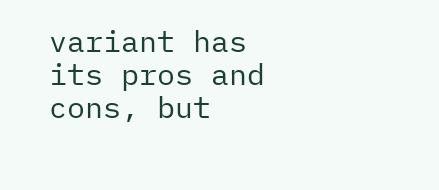variant has its pros and cons, but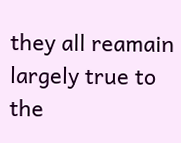they all reamain largely true to the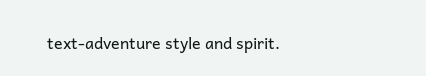text-adventure style and spirit.